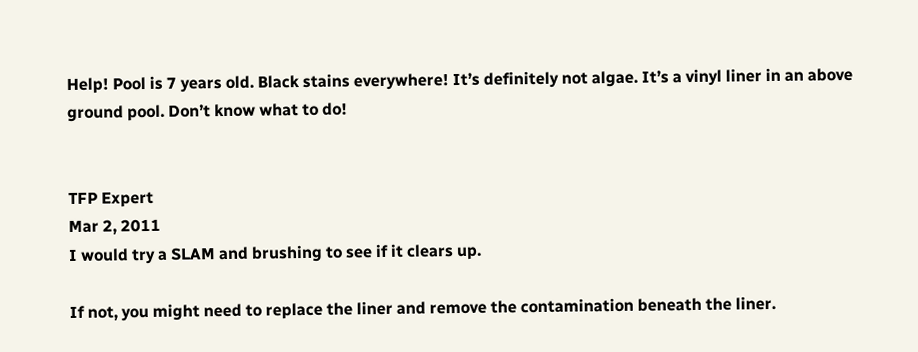Help! Pool is 7 years old. Black stains everywhere! It’s definitely not algae. It’s a vinyl liner in an above ground pool. Don’t know what to do!


TFP Expert
Mar 2, 2011
I would try a SLAM and brushing to see if it clears up.

If not, you might need to replace the liner and remove the contamination beneath the liner.